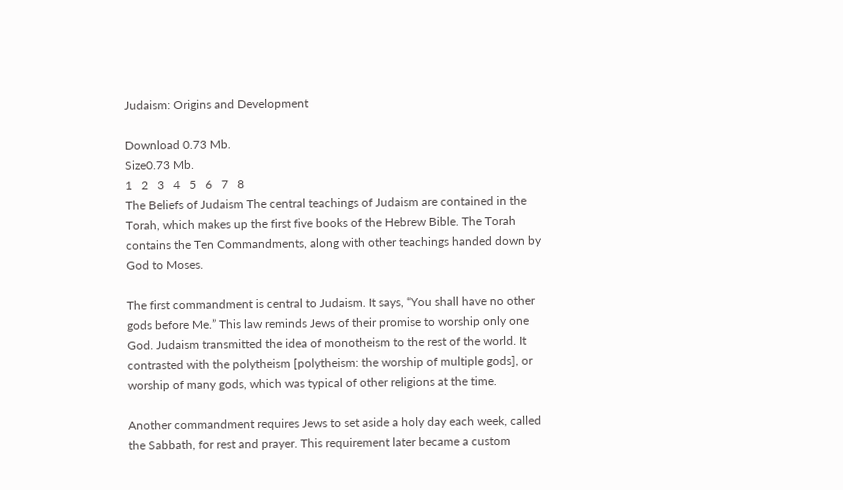Judaism: Origins and Development

Download 0.73 Mb.
Size0.73 Mb.
1   2   3   4   5   6   7   8
The Beliefs of Judaism The central teachings of Judaism are contained in the Torah, which makes up the first five books of the Hebrew Bible. The Torah contains the Ten Commandments, along with other teachings handed down by God to Moses.

The first commandment is central to Judaism. It says, “You shall have no other gods before Me.” This law reminds Jews of their promise to worship only one God. Judaism transmitted the idea of monotheism to the rest of the world. It contrasted with the polytheism [polytheism: the worship of multiple gods], or worship of many gods, which was typical of other religions at the time.

Another commandment requires Jews to set aside a holy day each week, called the Sabbath, for rest and prayer. This requirement later became a custom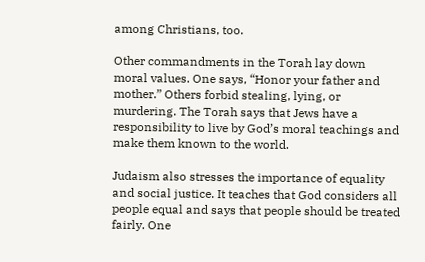among Christians, too.

Other commandments in the Torah lay down moral values. One says, “Honor your father and mother.” Others forbid stealing, lying, or murdering. The Torah says that Jews have a responsibility to live by God’s moral teachings and make them known to the world.

Judaism also stresses the importance of equality and social justice. It teaches that God considers all people equal and says that people should be treated fairly. One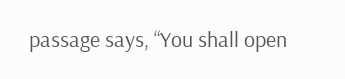passage says, “You shall open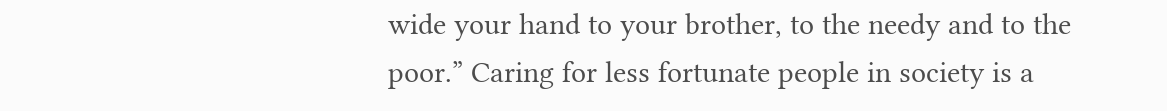wide your hand to your brother, to the needy and to the poor.” Caring for less fortunate people in society is a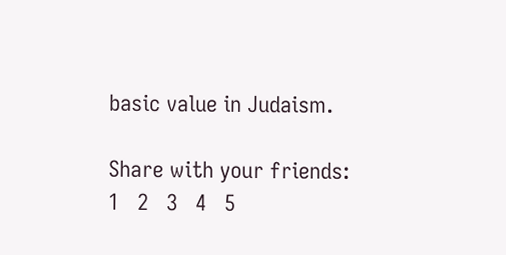basic value in Judaism.

Share with your friends:
1   2   3   4   5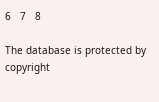6   7   8

The database is protected by copyright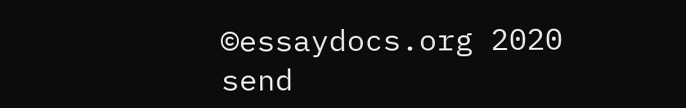©essaydocs.org 2020
send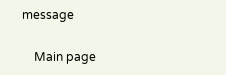message

    Main page